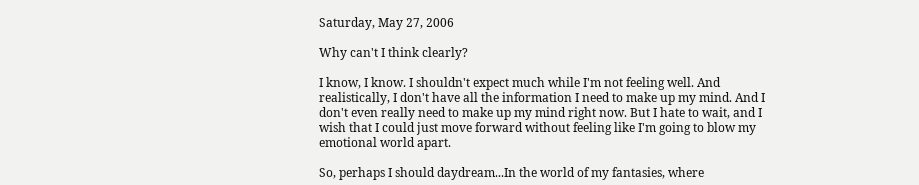Saturday, May 27, 2006

Why can't I think clearly?

I know, I know. I shouldn't expect much while I'm not feeling well. And realistically, I don't have all the information I need to make up my mind. And I don't even really need to make up my mind right now. But I hate to wait, and I wish that I could just move forward without feeling like I'm going to blow my emotional world apart.

So, perhaps I should daydream...In the world of my fantasies, where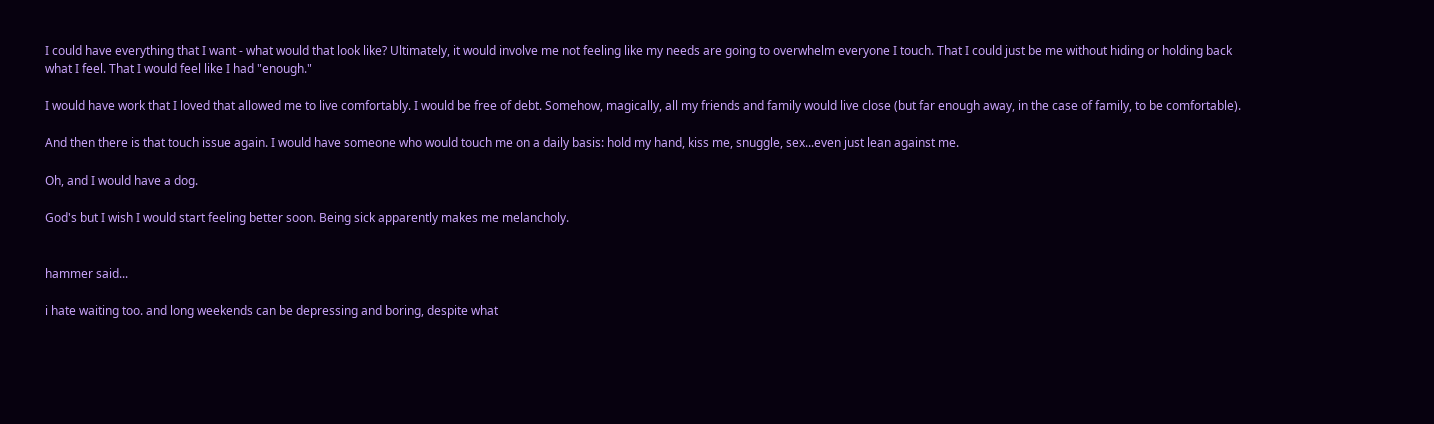I could have everything that I want - what would that look like? Ultimately, it would involve me not feeling like my needs are going to overwhelm everyone I touch. That I could just be me without hiding or holding back what I feel. That I would feel like I had "enough."

I would have work that I loved that allowed me to live comfortably. I would be free of debt. Somehow, magically, all my friends and family would live close (but far enough away, in the case of family, to be comfortable).

And then there is that touch issue again. I would have someone who would touch me on a daily basis: hold my hand, kiss me, snuggle, sex...even just lean against me.

Oh, and I would have a dog.

God's but I wish I would start feeling better soon. Being sick apparently makes me melancholy.


hammer said...

i hate waiting too. and long weekends can be depressing and boring, despite what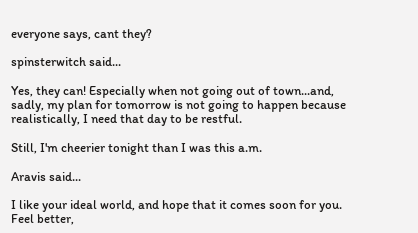everyone says, cant they?

spinsterwitch said...

Yes, they can! Especially when not going out of town...and, sadly, my plan for tomorrow is not going to happen because realistically, I need that day to be restful.

Still, I'm cheerier tonight than I was this a.m.

Aravis said...

I like your ideal world, and hope that it comes soon for you. Feel better,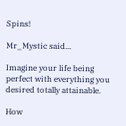Spins!

Mr_Mystic said...

Imagine your life being perfect with everything you desired totally attainable.

How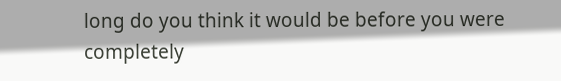long do you think it would be before you were completely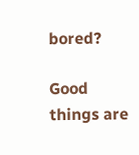bored?

Good things are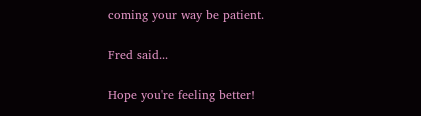coming your way be patient.

Fred said...

Hope you're feeling better!